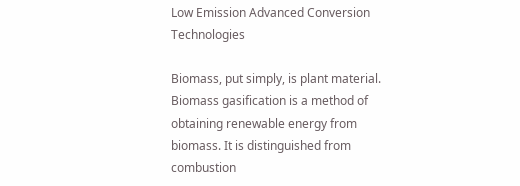Low Emission Advanced Conversion Technologies

Biomass, put simply, is plant material. Biomass gasification is a method of obtaining renewable energy from biomass. It is distinguished from combustion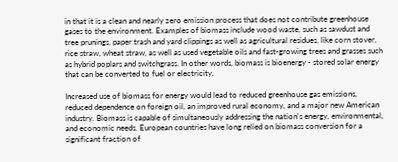in that it is a clean and nearly zero emission process that does not contribute greenhouse gases to the environment. Examples of biomass include wood waste, such as sawdust and tree prunings, paper trash and yard clippings as well as agricultural residues, like corn stover, rice straw, wheat straw, as well as used vegetable oils and fast-growing trees and grasses such as hybrid poplars and switchgrass. In other words, biomass is bioenergy - stored solar energy that can be converted to fuel or electricity.

Increased use of biomass for energy would lead to reduced greenhouse gas emissions, reduced dependence on foreign oil, an improved rural economy, and a major new American industry. Biomass is capable of simultaneously addressing the nation's energy, environmental, and economic needs. European countries have long relied on biomass conversion for a significant fraction of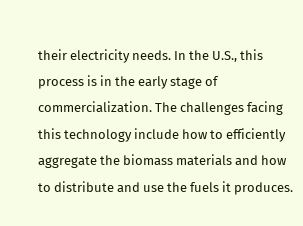their electricity needs. In the U.S., this process is in the early stage of commercialization. The challenges facing this technology include how to efficiently aggregate the biomass materials and how to distribute and use the fuels it produces.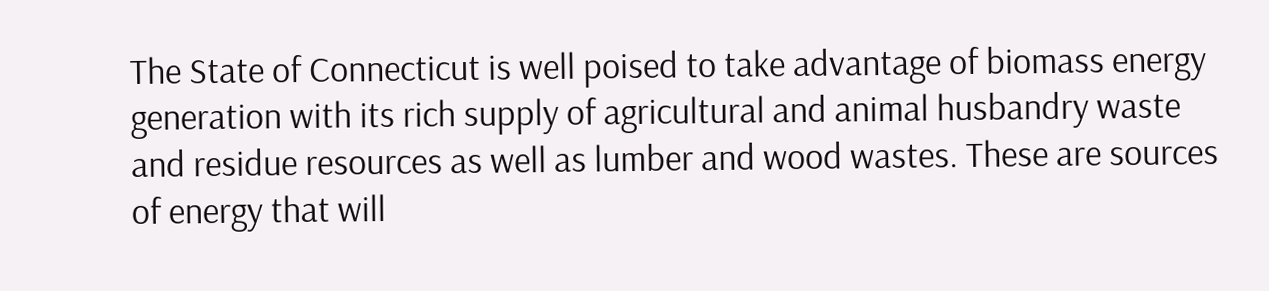The State of Connecticut is well poised to take advantage of biomass energy generation with its rich supply of agricultural and animal husbandry waste and residue resources as well as lumber and wood wastes. These are sources of energy that will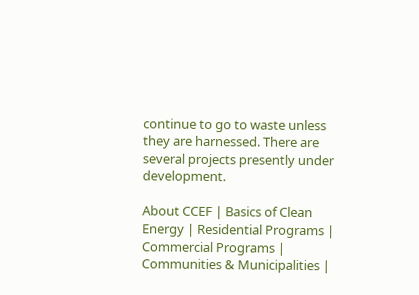continue to go to waste unless they are harnessed. There are several projects presently under development.

About CCEF | Basics of Clean Energy | Residential Programs | Commercial Programs | Communities & Municipalities |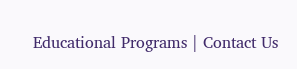Educational Programs | Contact Us